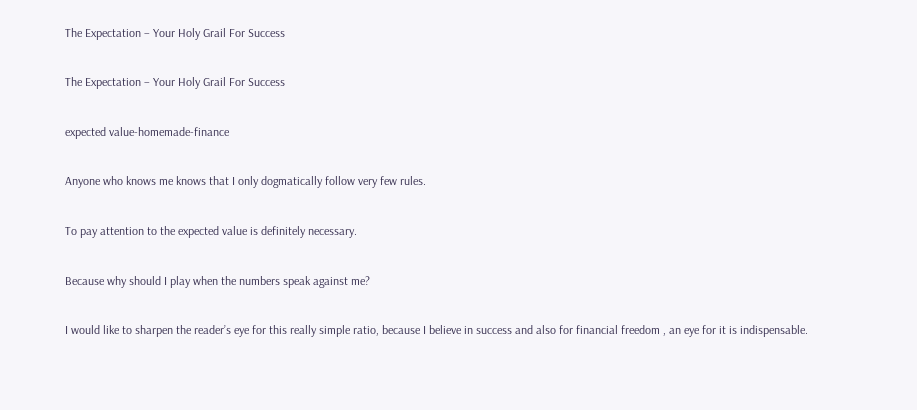The Expectation – Your Holy Grail For Success

The Expectation – Your Holy Grail For Success

expected value-homemade-finance

Anyone who knows me knows that I only dogmatically follow very few rules.

To pay attention to the expected value is definitely necessary.

Because why should I play when the numbers speak against me?

I would like to sharpen the reader’s eye for this really simple ratio, because I believe in success and also for financial freedom , an eye for it is indispensable.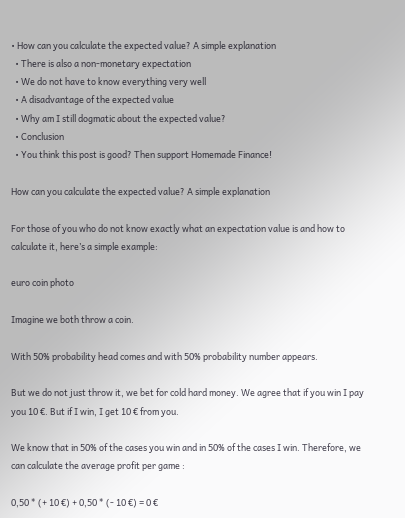• How can you calculate the expected value? A simple explanation
  • There is also a non-monetary expectation
  • We do not have to know everything very well
  • A disadvantage of the expected value
  • Why am I still dogmatic about the expected value?
  • Conclusion
  • You think this post is good? Then support Homemade Finance!

How can you calculate the expected value? A simple explanation

For those of you who do not know exactly what an expectation value is and how to calculate it, here’s a simple example:

euro coin photo

Imagine we both throw a coin.

With 50% probability head comes and with 50% probability number appears.

But we do not just throw it, we bet for cold hard money. We agree that if you win I pay you 10 €. But if I win, I get 10 € from you.

We know that in 50% of the cases you win and in 50% of the cases I win. Therefore, we can calculate the average profit per game :

0,50 * (+ 10 €) + 0,50 * (- 10 €) = 0 €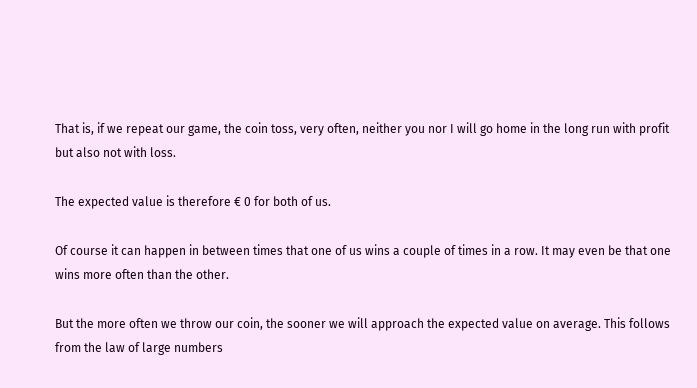That is, if we repeat our game, the coin toss, very often, neither you nor I will go home in the long run with profit but also not with loss.

The expected value is therefore € 0 for both of us.

Of course it can happen in between times that one of us wins a couple of times in a row. It may even be that one wins more often than the other.

But the more often we throw our coin, the sooner we will approach the expected value on average. This follows from the law of large numbers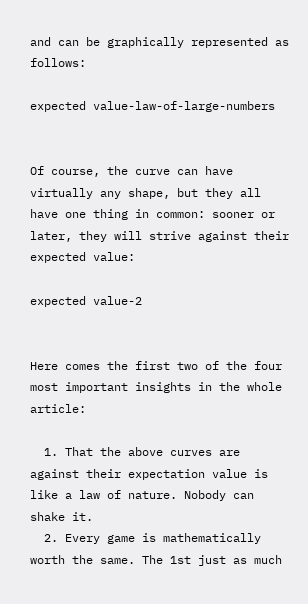and can be graphically represented as follows:

expected value-law-of-large-numbers


Of course, the curve can have virtually any shape, but they all have one thing in common: sooner or later, they will strive against their expected value:

expected value-2


Here comes the first two of the four most important insights in the whole article:

  1. That the above curves are against their expectation value is like a law of nature. Nobody can shake it.
  2. Every game is mathematically worth the same. The 1st just as much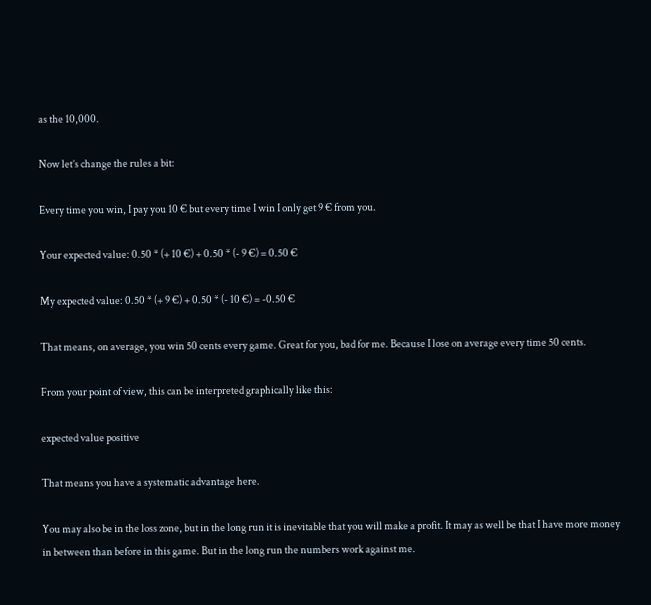as the 10,000.

Now let’s change the rules a bit:

Every time you win, I pay you 10 € but every time I win I only get 9 € from you.

Your expected value: 0.50 * (+ 10 €) + 0.50 * (- 9 €) = 0.50 €

My expected value: 0.50 * (+ 9 €) + 0.50 * (- 10 €) = -0.50 €

That means, on average, you win 50 cents every game. Great for you, bad for me. Because I lose on average every time 50 cents.

From your point of view, this can be interpreted graphically like this:

expected value positive

That means you have a systematic advantage here.

You may also be in the loss zone, but in the long run it is inevitable that you will make a profit. It may as well be that I have more money in between than before in this game. But in the long run the numbers work against me.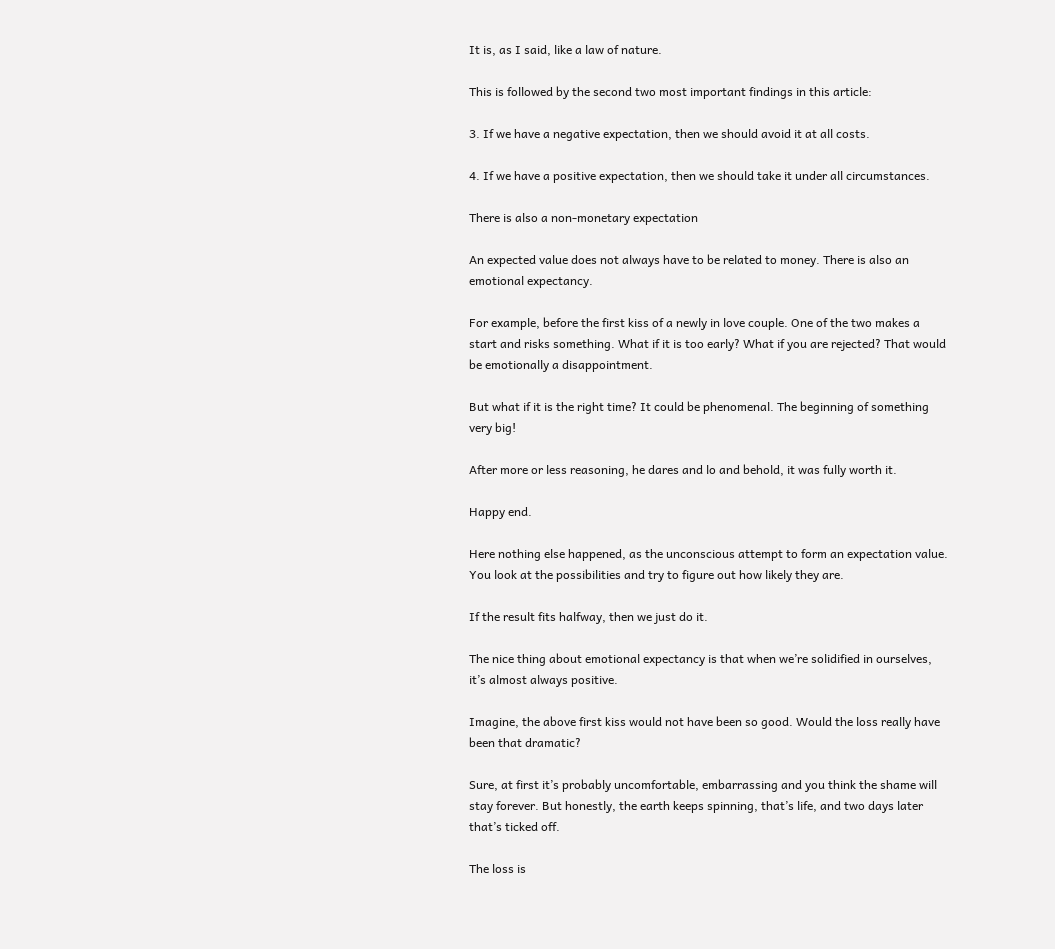It is, as I said, like a law of nature.

This is followed by the second two most important findings in this article:

3. If we have a negative expectation, then we should avoid it at all costs.

4. If we have a positive expectation, then we should take it under all circumstances.

There is also a non-monetary expectation

An expected value does not always have to be related to money. There is also an emotional expectancy.

For example, before the first kiss of a newly in love couple. One of the two makes a start and risks something. What if it is too early? What if you are rejected? That would be emotionally a disappointment.

But what if it is the right time? It could be phenomenal. The beginning of something very big!

After more or less reasoning, he dares and lo and behold, it was fully worth it.

Happy end.

Here nothing else happened, as the unconscious attempt to form an expectation value. You look at the possibilities and try to figure out how likely they are.

If the result fits halfway, then we just do it.

The nice thing about emotional expectancy is that when we’re solidified in ourselves, it’s almost always positive.

Imagine, the above first kiss would not have been so good. Would the loss really have been that dramatic?

Sure, at first it’s probably uncomfortable, embarrassing and you think the shame will stay forever. But honestly, the earth keeps spinning, that’s life, and two days later that’s ticked off.

The loss is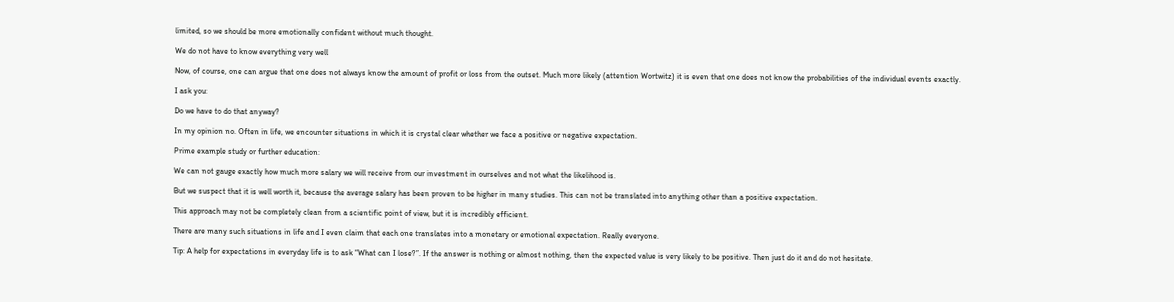limited, so we should be more emotionally confident without much thought.

We do not have to know everything very well

Now, of course, one can argue that one does not always know the amount of profit or loss from the outset. Much more likely (attention Wortwitz) it is even that one does not know the probabilities of the individual events exactly.

I ask you:

Do we have to do that anyway?

In my opinion no. Often in life, we encounter situations in which it is crystal clear whether we face a positive or negative expectation.

Prime example study or further education:

We can not gauge exactly how much more salary we will receive from our investment in ourselves and not what the likelihood is.

But we suspect that it is well worth it, because the average salary has been proven to be higher in many studies. This can not be translated into anything other than a positive expectation.

This approach may not be completely clean from a scientific point of view, but it is incredibly efficient.

There are many such situations in life and I even claim that each one translates into a monetary or emotional expectation. Really everyone.

Tip: A help for expectations in everyday life is to ask “What can I lose?”. If the answer is nothing or almost nothing, then the expected value is very likely to be positive. Then just do it and do not hesitate.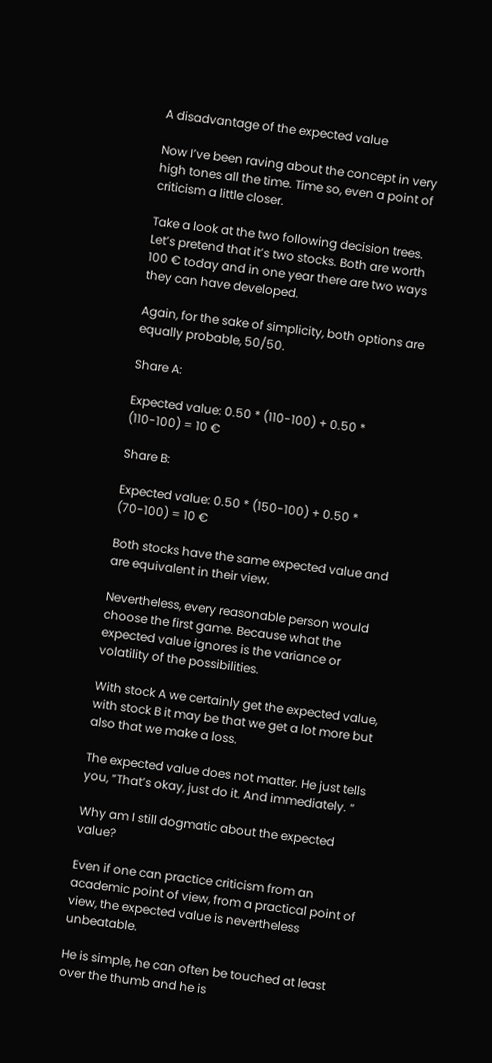A disadvantage of the expected value

Now I’ve been raving about the concept in very high tones all the time. Time so, even a point of criticism a little closer.

Take a look at the two following decision trees. Let’s pretend that it’s two stocks. Both are worth 100 € today and in one year there are two ways they can have developed.

Again, for the sake of simplicity, both options are equally probable, 50/50.

Share A:

Expected value: 0.50 * (110-100) + 0.50 * (110-100) = 10 €

Share B:

Expected value: 0.50 * (150-100) + 0.50 * (70-100) = 10 €

Both stocks have the same expected value and are equivalent in their view.

Nevertheless, every reasonable person would choose the first game. Because what the expected value ignores is the variance or volatility of the possibilities.

With stock A we certainly get the expected value, with stock B it may be that we get a lot more but also that we make a loss.

The expected value does not matter. He just tells you, “That’s okay, just do it. And immediately. “

Why am I still dogmatic about the expected value?

Even if one can practice criticism from an academic point of view, from a practical point of view, the expected value is nevertheless unbeatable.

He is simple, he can often be touched at least over the thumb and he is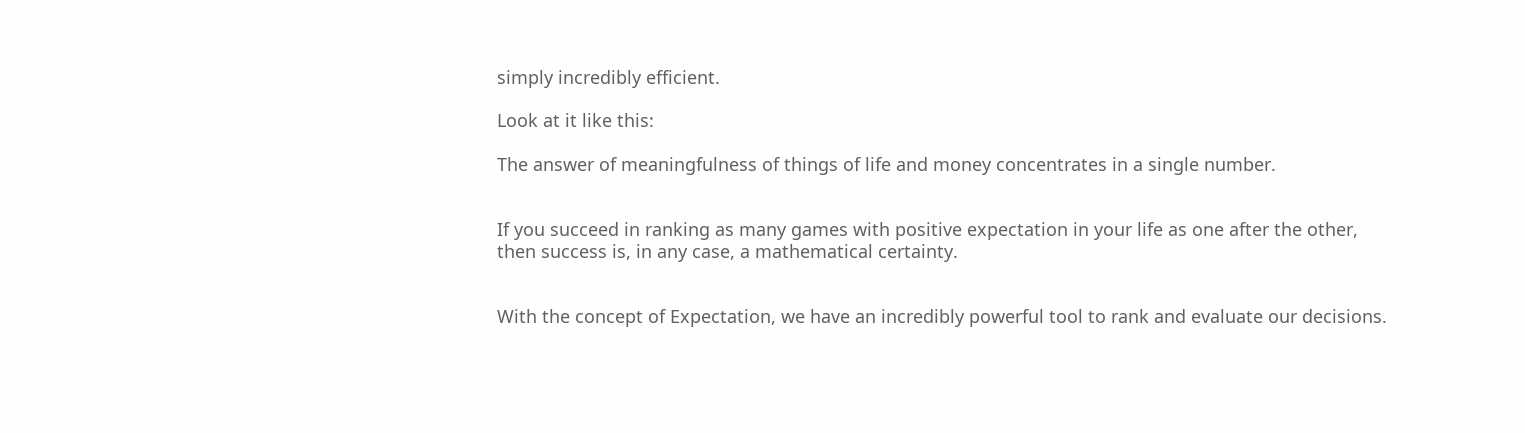simply incredibly efficient.

Look at it like this:

The answer of meaningfulness of things of life and money concentrates in a single number.


If you succeed in ranking as many games with positive expectation in your life as one after the other, then success is, in any case, a mathematical certainty.


With the concept of Expectation, we have an incredibly powerful tool to rank and evaluate our decisions.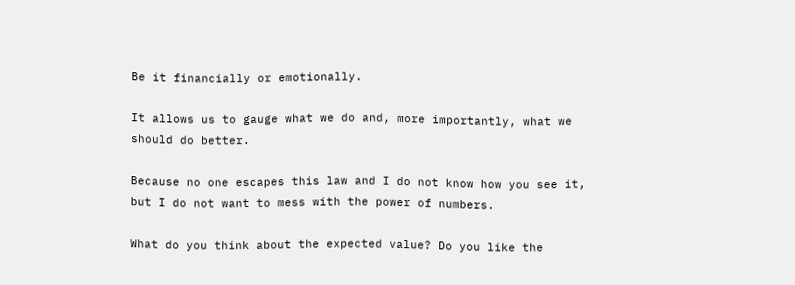Be it financially or emotionally.

It allows us to gauge what we do and, more importantly, what we should do better.

Because no one escapes this law and I do not know how you see it, but I do not want to mess with the power of numbers.

What do you think about the expected value? Do you like the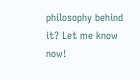philosophy behind it? Let me know now!